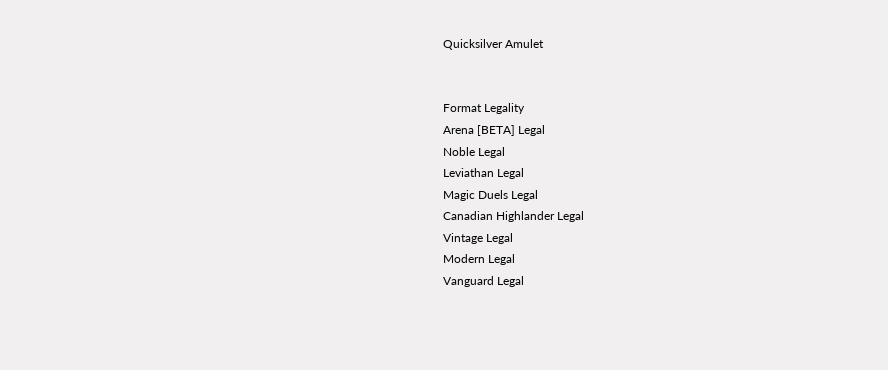Quicksilver Amulet


Format Legality
Arena [BETA] Legal
Noble Legal
Leviathan Legal
Magic Duels Legal
Canadian Highlander Legal
Vintage Legal
Modern Legal
Vanguard Legal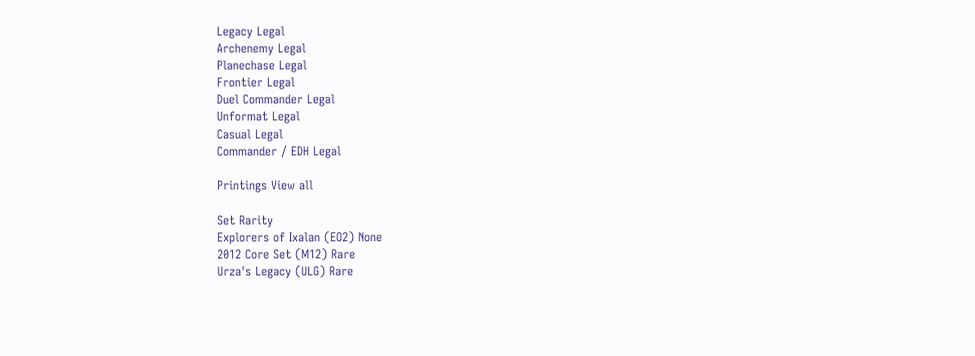Legacy Legal
Archenemy Legal
Planechase Legal
Frontier Legal
Duel Commander Legal
Unformat Legal
Casual Legal
Commander / EDH Legal

Printings View all

Set Rarity
Explorers of Ixalan (EO2) None
2012 Core Set (M12) Rare
Urza's Legacy (ULG) Rare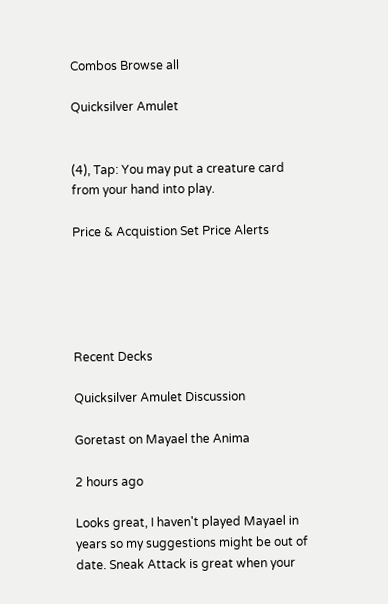Combos Browse all

Quicksilver Amulet


(4), Tap: You may put a creature card from your hand into play.

Price & Acquistion Set Price Alerts





Recent Decks

Quicksilver Amulet Discussion

Goretast on Mayael the Anima

2 hours ago

Looks great, I haven't played Mayael in years so my suggestions might be out of date. Sneak Attack is great when your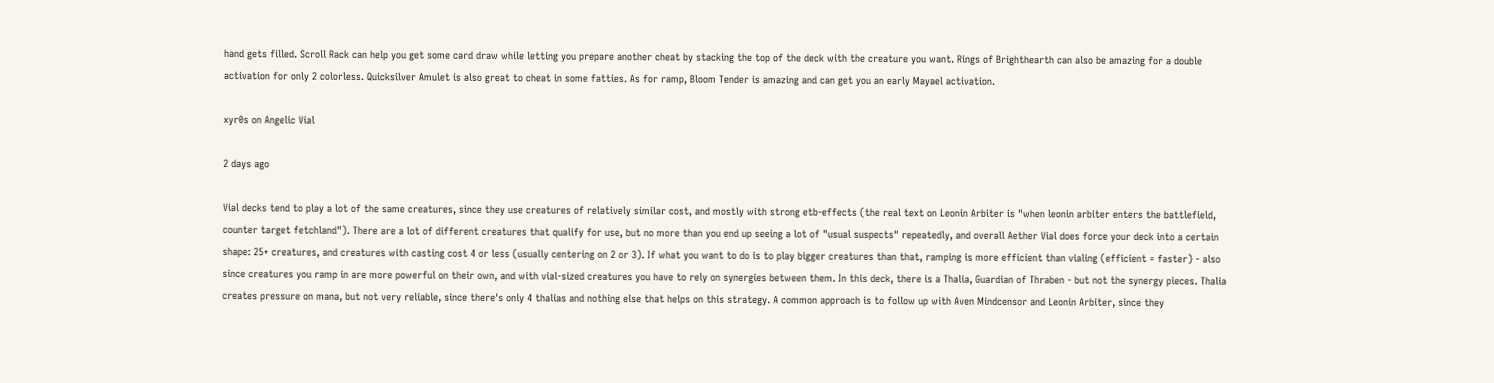hand gets filled. Scroll Rack can help you get some card draw while letting you prepare another cheat by stacking the top of the deck with the creature you want. Rings of Brighthearth can also be amazing for a double activation for only 2 colorless. Quicksilver Amulet is also great to cheat in some fatties. As for ramp, Bloom Tender is amazing and can get you an early Mayael activation.

xyr0s on Angelic Vial

2 days ago

Vial decks tend to play a lot of the same creatures, since they use creatures of relatively similar cost, and mostly with strong etb-effects (the real text on Leonin Arbiter is "when leonin arbiter enters the battlefield, counter target fetchland"). There are a lot of different creatures that qualify for use, but no more than you end up seeing a lot of "usual suspects" repeatedly, and overall Aether Vial does force your deck into a certain shape: 25+ creatures, and creatures with casting cost 4 or less (usually centering on 2 or 3). If what you want to do is to play bigger creatures than that, ramping is more efficient than vialing (efficient = faster) - also since creatures you ramp in are more powerful on their own, and with vial-sized creatures you have to rely on synergies between them. In this deck, there is a Thalia, Guardian of Thraben - but not the synergy pieces. Thalia creates pressure on mana, but not very reliable, since there's only 4 thalias and nothing else that helps on this strategy. A common approach is to follow up with Aven Mindcensor and Leonin Arbiter, since they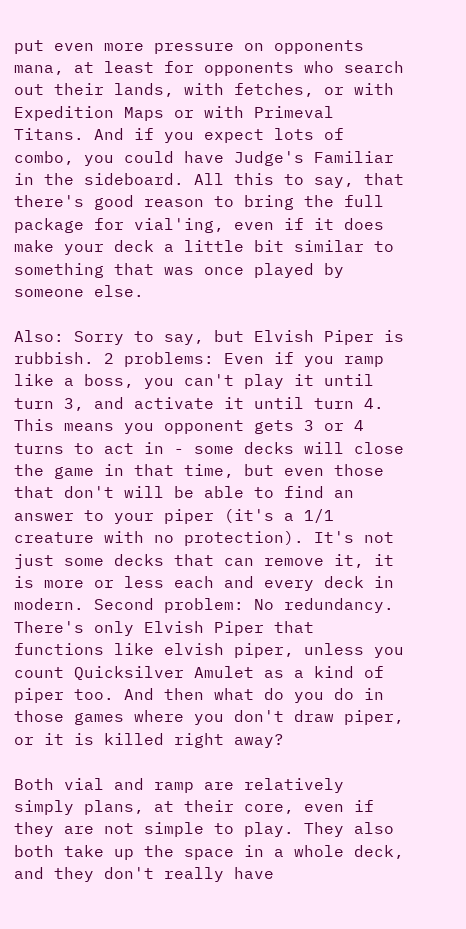put even more pressure on opponents mana, at least for opponents who search out their lands, with fetches, or with Expedition Maps or with Primeval Titans. And if you expect lots of combo, you could have Judge's Familiar in the sideboard. All this to say, that there's good reason to bring the full package for vial'ing, even if it does make your deck a little bit similar to something that was once played by someone else.

Also: Sorry to say, but Elvish Piper is rubbish. 2 problems: Even if you ramp like a boss, you can't play it until turn 3, and activate it until turn 4. This means you opponent gets 3 or 4 turns to act in - some decks will close the game in that time, but even those that don't will be able to find an answer to your piper (it's a 1/1 creature with no protection). It's not just some decks that can remove it, it is more or less each and every deck in modern. Second problem: No redundancy. There's only Elvish Piper that functions like elvish piper, unless you count Quicksilver Amulet as a kind of piper too. And then what do you do in those games where you don't draw piper, or it is killed right away?

Both vial and ramp are relatively simply plans, at their core, even if they are not simple to play. They also both take up the space in a whole deck, and they don't really have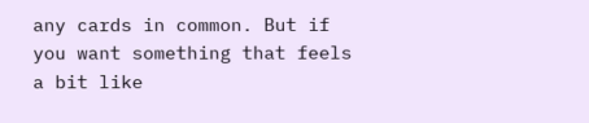any cards in common. But if you want something that feels a bit like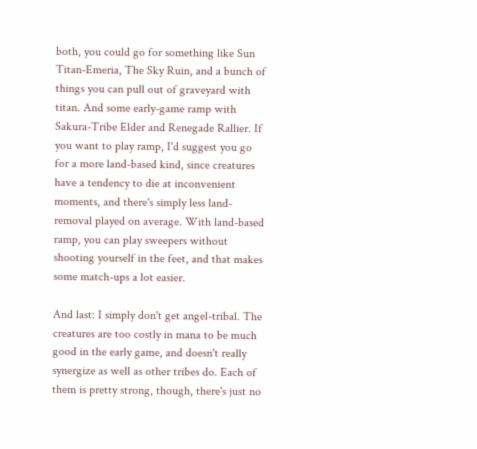both, you could go for something like Sun Titan-Emeria, The Sky Ruin, and a bunch of things you can pull out of graveyard with titan. And some early-game ramp with Sakura-Tribe Elder and Renegade Rallier. If you want to play ramp, I'd suggest you go for a more land-based kind, since creatures have a tendency to die at inconvenient moments, and there's simply less land-removal played on average. With land-based ramp, you can play sweepers without shooting yourself in the feet, and that makes some match-ups a lot easier.

And last: I simply don't get angel-tribal. The creatures are too costly in mana to be much good in the early game, and doesn't really synergize as well as other tribes do. Each of them is pretty strong, though, there's just no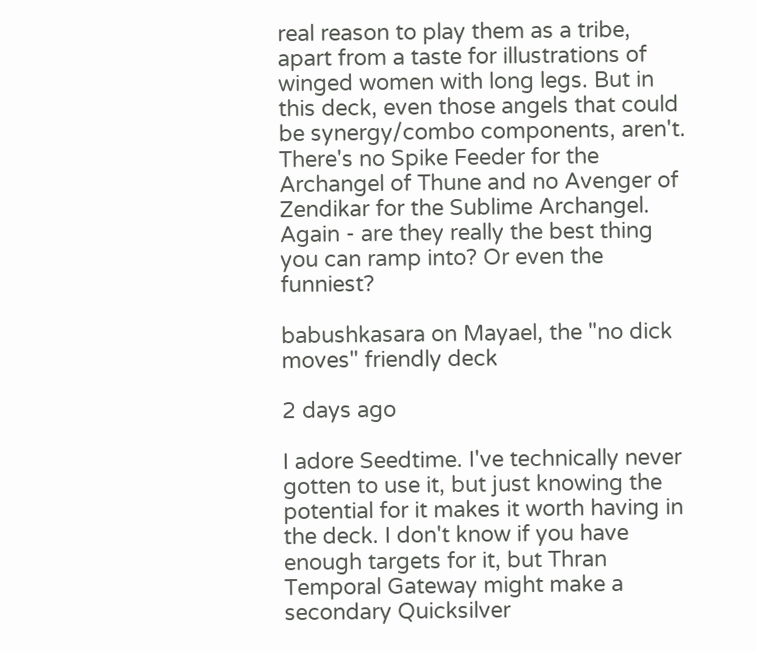real reason to play them as a tribe, apart from a taste for illustrations of winged women with long legs. But in this deck, even those angels that could be synergy/combo components, aren't. There's no Spike Feeder for the Archangel of Thune and no Avenger of Zendikar for the Sublime Archangel. Again - are they really the best thing you can ramp into? Or even the funniest?

babushkasara on Mayael, the "no dick moves" friendly deck

2 days ago

I adore Seedtime. I've technically never gotten to use it, but just knowing the potential for it makes it worth having in the deck. I don't know if you have enough targets for it, but Thran Temporal Gateway might make a secondary Quicksilver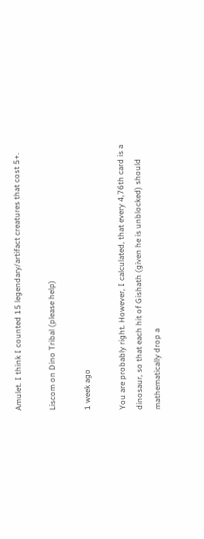Amulet. I think I counted 15 legendary/artifact creatures that cost 5+.

Liscom on Dino Tribal (please help)

1 week ago

You are probably right. However, I calculated, that every 4,76th card is a dinosaur, so that each hit of Gishath (given he is unblocked) should mathematically drop a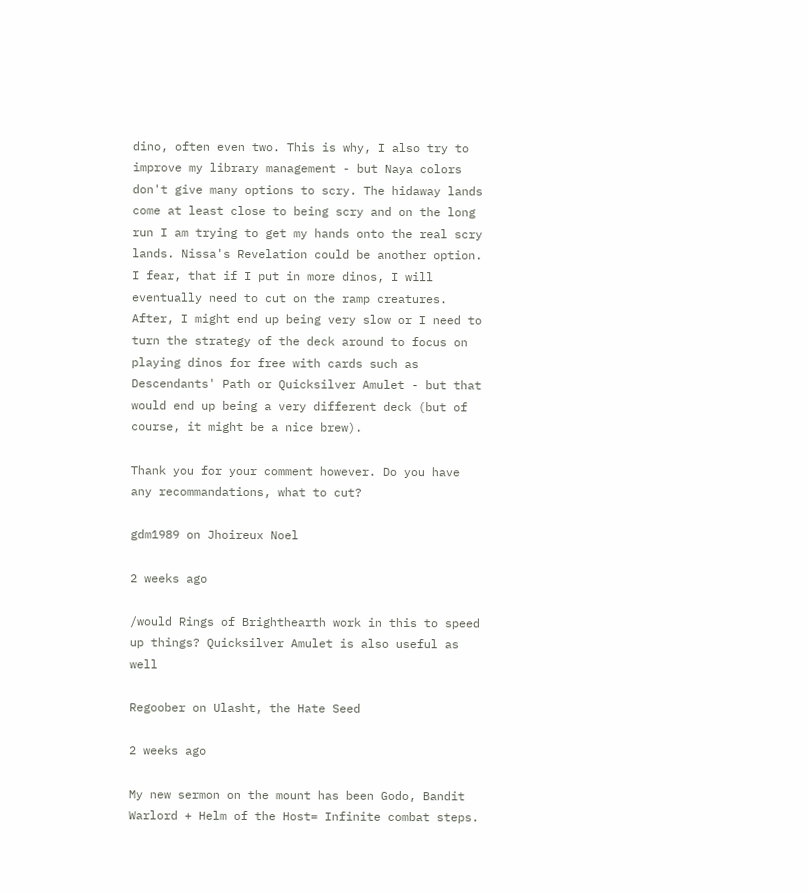dino, often even two. This is why, I also try to improve my library management - but Naya colors don't give many options to scry. The hidaway lands come at least close to being scry and on the long run I am trying to get my hands onto the real scry lands. Nissa's Revelation could be another option. I fear, that if I put in more dinos, I will eventually need to cut on the ramp creatures. After, I might end up being very slow or I need to turn the strategy of the deck around to focus on playing dinos for free with cards such as Descendants' Path or Quicksilver Amulet - but that would end up being a very different deck (but of course, it might be a nice brew).

Thank you for your comment however. Do you have any recommandations, what to cut?

gdm1989 on Jhoireux Noel

2 weeks ago

/would Rings of Brighthearth work in this to speed up things? Quicksilver Amulet is also useful as well

Regoober on Ulasht, the Hate Seed

2 weeks ago

My new sermon on the mount has been Godo, Bandit Warlord + Helm of the Host= Infinite combat steps.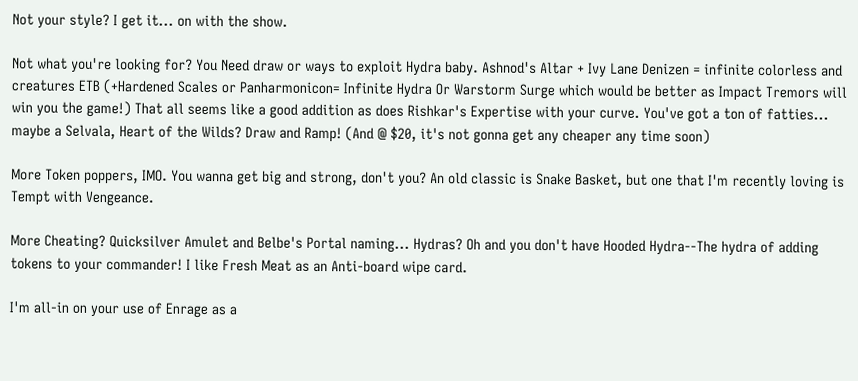Not your style? I get it... on with the show.

Not what you're looking for? You Need draw or ways to exploit Hydra baby. Ashnod's Altar + Ivy Lane Denizen = infinite colorless and creatures ETB (+Hardened Scales or Panharmonicon= Infinite Hydra Or Warstorm Surge which would be better as Impact Tremors will win you the game!) That all seems like a good addition as does Rishkar's Expertise with your curve. You've got a ton of fatties... maybe a Selvala, Heart of the Wilds? Draw and Ramp! (And @ $20, it's not gonna get any cheaper any time soon)

More Token poppers, IMO. You wanna get big and strong, don't you? An old classic is Snake Basket, but one that I'm recently loving is Tempt with Vengeance.

More Cheating? Quicksilver Amulet and Belbe's Portal naming... Hydras? Oh and you don't have Hooded Hydra--The hydra of adding tokens to your commander! I like Fresh Meat as an Anti-board wipe card.

I'm all-in on your use of Enrage as a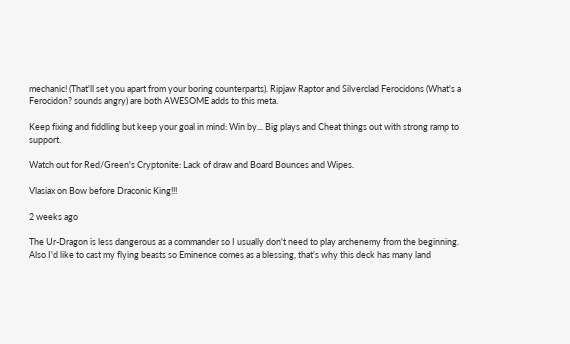mechanic! (That'll set you apart from your boring counterparts). Ripjaw Raptor and Silverclad Ferocidons (What's a Ferocidon? sounds angry) are both AWESOME adds to this meta.

Keep fixing and fiddling but keep your goal in mind: Win by... Big plays and Cheat things out with strong ramp to support.

Watch out for Red/Green's Cryptonite: Lack of draw and Board Bounces and Wipes.

Vlasiax on Bow before Draconic King!!!

2 weeks ago

The Ur-Dragon is less dangerous as a commander so I usually don't need to play archenemy from the beginning. Also I'd like to cast my flying beasts so Eminence comes as a blessing, that's why this deck has many land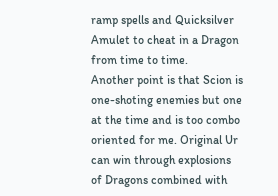ramp spells and Quicksilver Amulet to cheat in a Dragon from time to time.
Another point is that Scion is one-shoting enemies but one at the time and is too combo oriented for me. Original Ur can win through explosions of Dragons combined with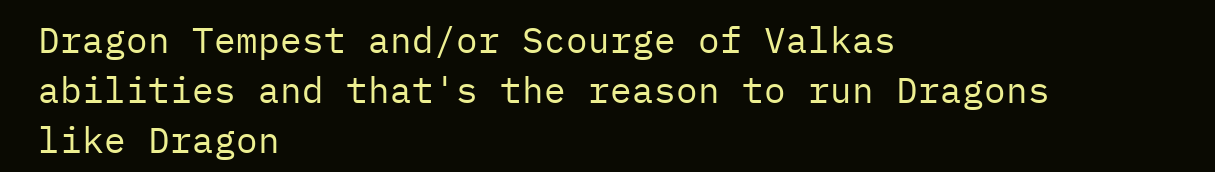Dragon Tempest and/or Scourge of Valkas abilities and that's the reason to run Dragons like Dragon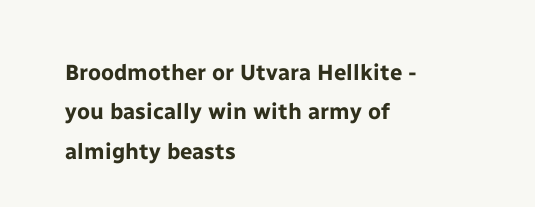Broodmother or Utvara Hellkite - you basically win with army of almighty beasts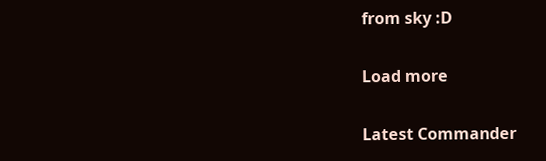from sky :D

Load more

Latest Commander